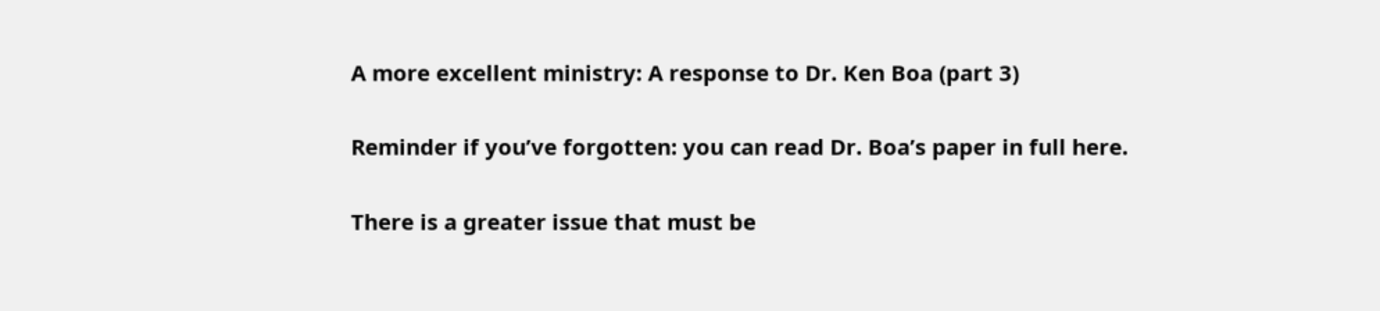A more excellent ministry: A response to Dr. Ken Boa (part 3)

Reminder if you’ve forgotten: you can read Dr. Boa’s paper in full here.

There is a greater issue that must be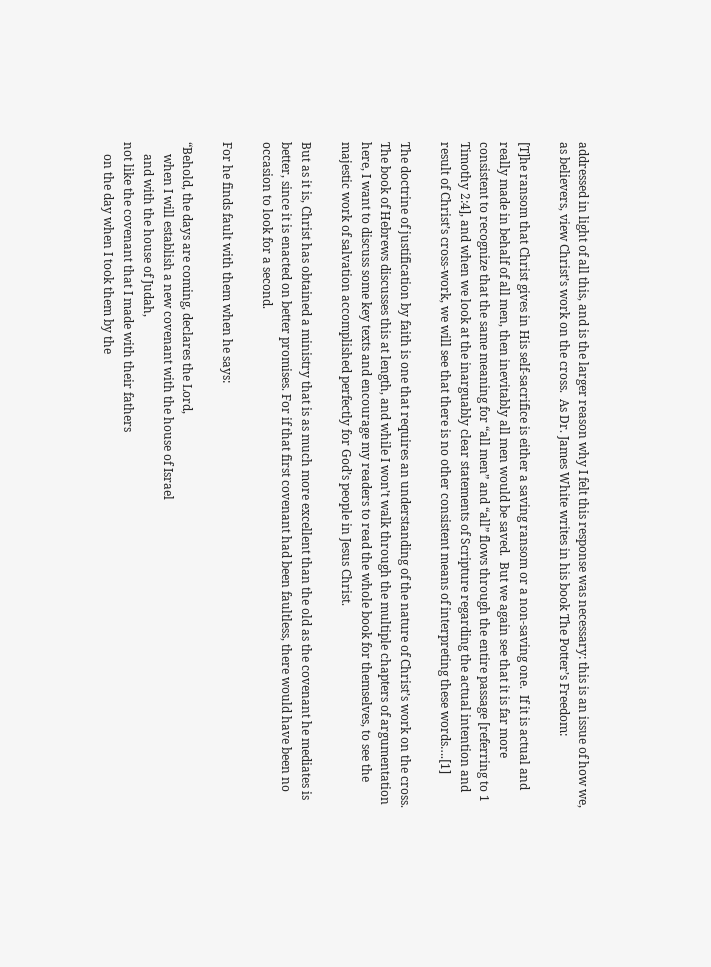addressed in light of all this, and is the larger reason why I felt this response was necessary: this is an issue of how we, as believers, view Christ’s work on the cross.  As Dr. James White writes in his book The Potter’s Freedom:

[T]he ransom that Christ gives in His self-sacrifice is either a saving ransom or a non-saving one.  If it is actual and really made in behalf of all men, then inevitably all men would be saved.  But we again see that it is far more consistent to recognize that the same meaning for “all men” and “all” flows through the entire passage [referring to 1 Timothy 2:4], and when we look at the inarguably clear statements of Scripture regarding the actual intention and result of Christ’s cross-work, we will see that there is no other consistent means of interpreting these words….[1]

The doctrine of justification by faith is one that requires an understanding of the nature of Christ’s work on the cross.  The book of Hebrews discusses this at length, and while I won’t walk through the multiple chapters of argumentation here, I want to discuss some key texts and encourage my readers to read the whole book for themselves, to see the majestic work of salvation accomplished perfectly for God’s people in Jesus Christ.

But as it is, Christ has obtained a ministry that is as much more excellent than the old as the covenant he mediates is better, since it is enacted on better promises. For if that first covenant had been faultless, there would have been no occasion to look for a second.

For he finds fault with them when he says:

“Behold, the days are coming, declares the Lord,
    when I will establish a new covenant with the house of Israel
    and with the house of Judah,
not like the covenant that I made with their fathers
    on the day when I took them by the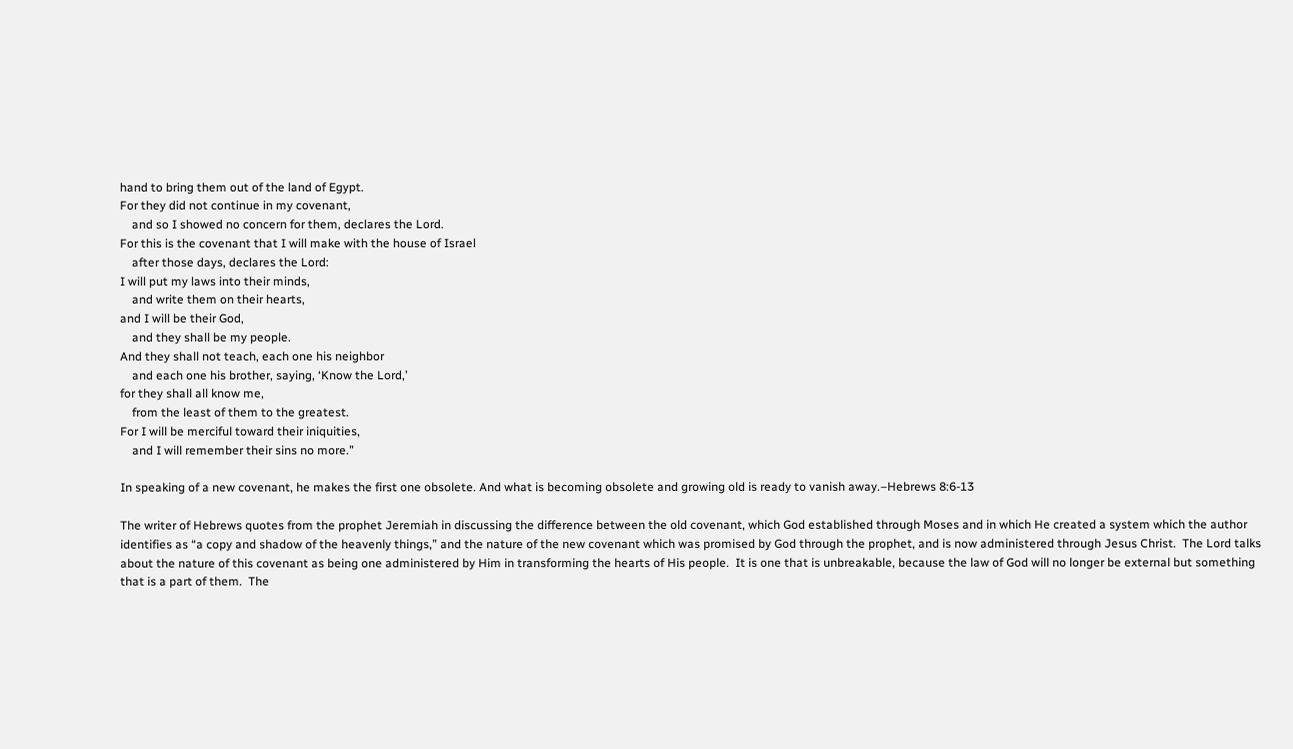hand to bring them out of the land of Egypt.
For they did not continue in my covenant,
    and so I showed no concern for them, declares the Lord.
For this is the covenant that I will make with the house of Israel
    after those days, declares the Lord:
I will put my laws into their minds,
    and write them on their hearts,
and I will be their God,
    and they shall be my people.
And they shall not teach, each one his neighbor
    and each one his brother, saying, ‘Know the Lord,’
for they shall all know me,
    from the least of them to the greatest.
For I will be merciful toward their iniquities,
    and I will remember their sins no more.”

In speaking of a new covenant, he makes the first one obsolete. And what is becoming obsolete and growing old is ready to vanish away.–Hebrews 8:6-13

The writer of Hebrews quotes from the prophet Jeremiah in discussing the difference between the old covenant, which God established through Moses and in which He created a system which the author identifies as “a copy and shadow of the heavenly things,” and the nature of the new covenant which was promised by God through the prophet, and is now administered through Jesus Christ.  The Lord talks about the nature of this covenant as being one administered by Him in transforming the hearts of His people.  It is one that is unbreakable, because the law of God will no longer be external but something that is a part of them.  The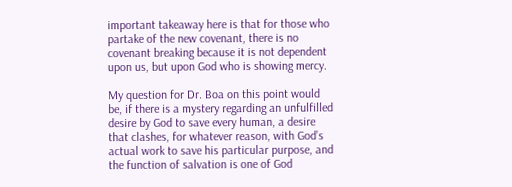important takeaway here is that for those who partake of the new covenant, there is no covenant breaking because it is not dependent upon us, but upon God who is showing mercy.

My question for Dr. Boa on this point would be, if there is a mystery regarding an unfulfilled desire by God to save every human, a desire that clashes, for whatever reason, with God’s actual work to save his particular purpose, and the function of salvation is one of God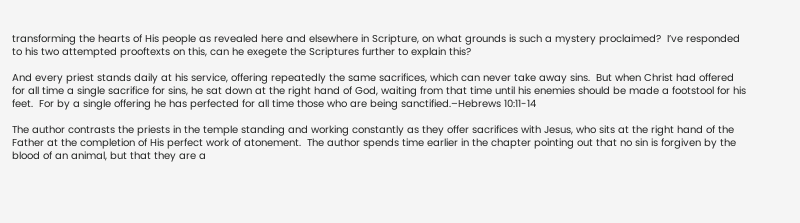transforming the hearts of His people as revealed here and elsewhere in Scripture, on what grounds is such a mystery proclaimed?  I’ve responded to his two attempted prooftexts on this, can he exegete the Scriptures further to explain this?

And every priest stands daily at his service, offering repeatedly the same sacrifices, which can never take away sins.  But when Christ had offered for all time a single sacrifice for sins, he sat down at the right hand of God, waiting from that time until his enemies should be made a footstool for his feet.  For by a single offering he has perfected for all time those who are being sanctified.–Hebrews 10:11-14

The author contrasts the priests in the temple standing and working constantly as they offer sacrifices with Jesus, who sits at the right hand of the Father at the completion of His perfect work of atonement.  The author spends time earlier in the chapter pointing out that no sin is forgiven by the blood of an animal, but that they are a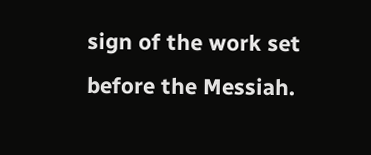sign of the work set before the Messiah.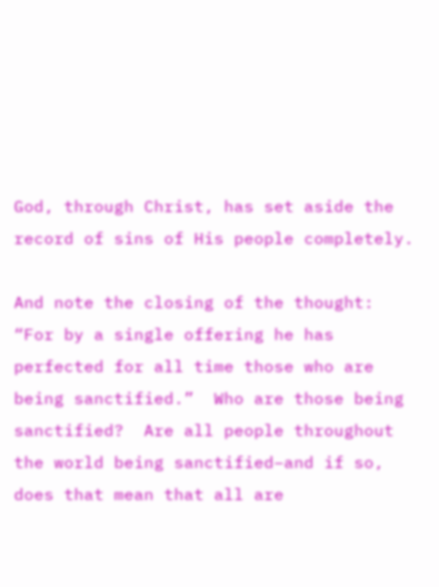God, through Christ, has set aside the record of sins of His people completely.

And note the closing of the thought: “For by a single offering he has perfected for all time those who are being sanctified.”  Who are those being sanctified?  Are all people throughout the world being sanctified–and if so, does that mean that all are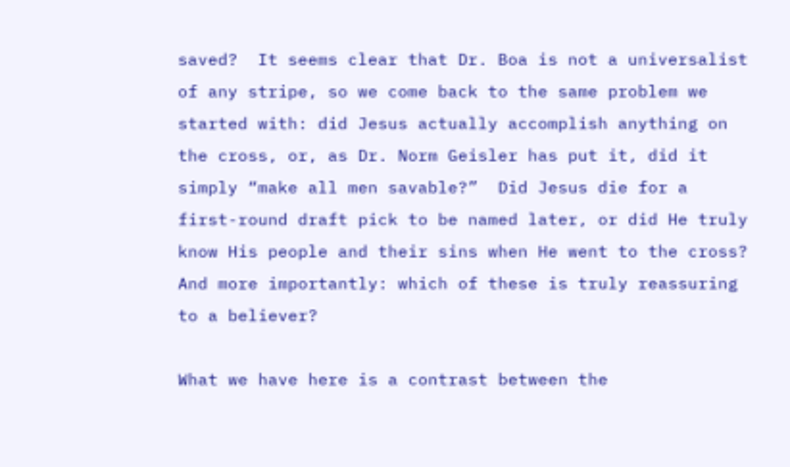saved?  It seems clear that Dr. Boa is not a universalist of any stripe, so we come back to the same problem we started with: did Jesus actually accomplish anything on the cross, or, as Dr. Norm Geisler has put it, did it simply “make all men savable?”  Did Jesus die for a first-round draft pick to be named later, or did He truly know His people and their sins when He went to the cross?  And more importantly: which of these is truly reassuring to a believer?

What we have here is a contrast between the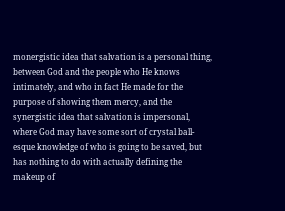monergistic idea that salvation is a personal thing, between God and the people who He knows intimately, and who in fact He made for the purpose of showing them mercy, and the synergistic idea that salvation is impersonal, where God may have some sort of crystal ball-esque knowledge of who is going to be saved, but has nothing to do with actually defining the makeup of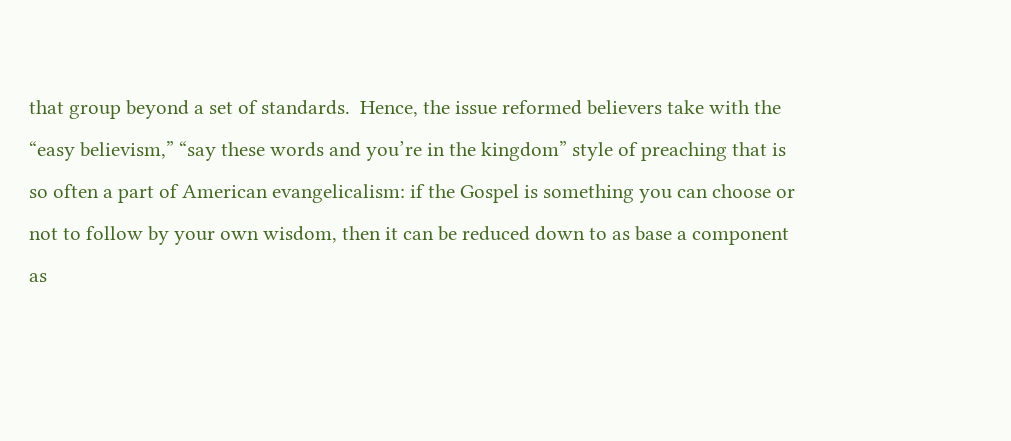that group beyond a set of standards.  Hence, the issue reformed believers take with the “easy believism,” “say these words and you’re in the kingdom” style of preaching that is so often a part of American evangelicalism: if the Gospel is something you can choose or not to follow by your own wisdom, then it can be reduced down to as base a component as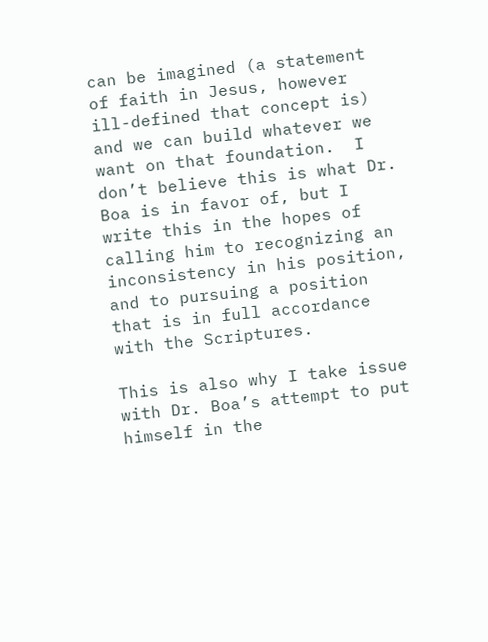can be imagined (a statement of faith in Jesus, however ill-defined that concept is) and we can build whatever we want on that foundation.  I don’t believe this is what Dr. Boa is in favor of, but I write this in the hopes of calling him to recognizing an inconsistency in his position, and to pursuing a position that is in full accordance with the Scriptures.

This is also why I take issue with Dr. Boa’s attempt to put himself in the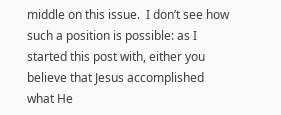middle on this issue.  I don’t see how such a position is possible: as I started this post with, either you believe that Jesus accomplished what He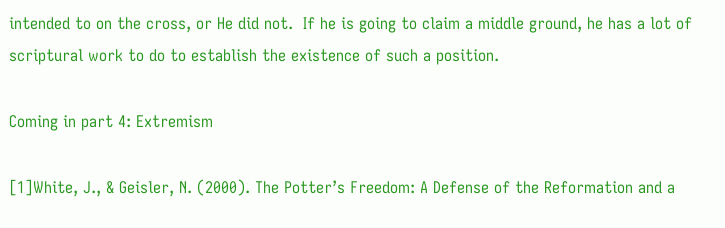intended to on the cross, or He did not.  If he is going to claim a middle ground, he has a lot of scriptural work to do to establish the existence of such a position.

Coming in part 4: Extremism

[1]White, J., & Geisler, N. (2000). The Potter’s Freedom: A Defense of the Reformation and a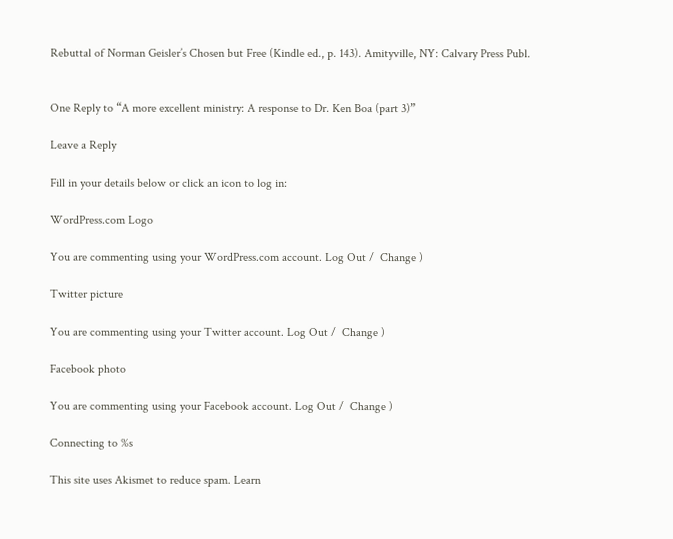Rebuttal of Norman Geisler’s Chosen but Free (Kindle ed., p. 143). Amityville, NY: Calvary Press Publ.


One Reply to “A more excellent ministry: A response to Dr. Ken Boa (part 3)”

Leave a Reply

Fill in your details below or click an icon to log in:

WordPress.com Logo

You are commenting using your WordPress.com account. Log Out /  Change )

Twitter picture

You are commenting using your Twitter account. Log Out /  Change )

Facebook photo

You are commenting using your Facebook account. Log Out /  Change )

Connecting to %s

This site uses Akismet to reduce spam. Learn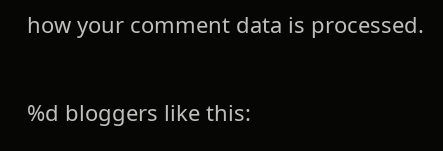how your comment data is processed.

%d bloggers like this: